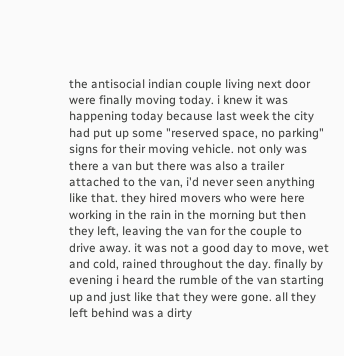the antisocial indian couple living next door were finally moving today. i knew it was happening today because last week the city had put up some "reserved space, no parking" signs for their moving vehicle. not only was there a van but there was also a trailer attached to the van, i'd never seen anything like that. they hired movers who were here working in the rain in the morning but then they left, leaving the van for the couple to drive away. it was not a good day to move, wet and cold, rained throughout the day. finally by evening i heard the rumble of the van starting up and just like that they were gone. all they left behind was a dirty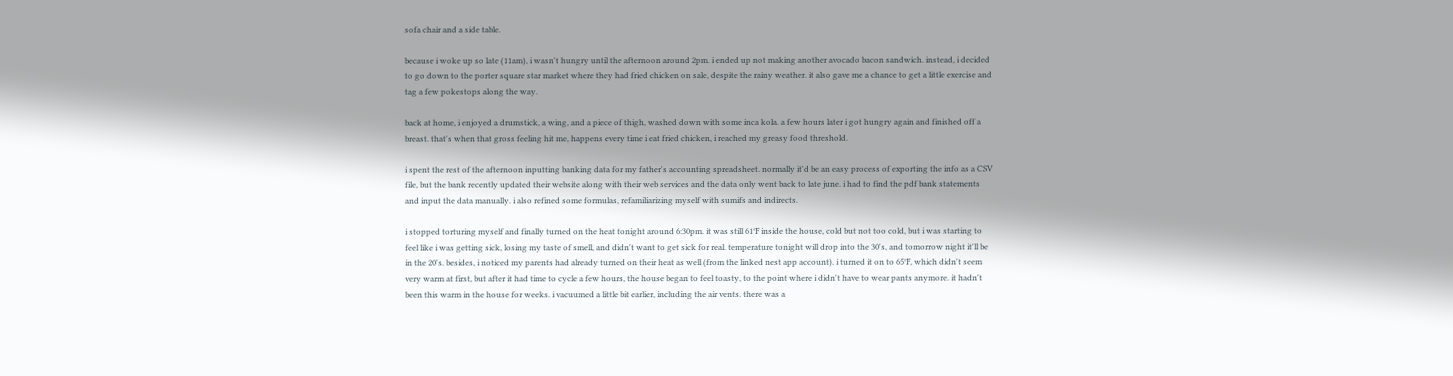sofa chair and a side table.

because i woke up so late (11am), i wasn't hungry until the afternoon around 2pm. i ended up not making another avocado bacon sandwich. instead, i decided to go down to the porter square star market where they had fried chicken on sale, despite the rainy weather. it also gave me a chance to get a little exercise and tag a few pokestops along the way.

back at home, i enjoyed a drumstick, a wing, and a piece of thigh, washed down with some inca kola. a few hours later i got hungry again and finished off a breast. that's when that gross feeling hit me, happens every time i eat fried chicken, i reached my greasy food threshold.

i spent the rest of the afternoon inputting banking data for my father's accounting spreadsheet. normally it'd be an easy process of exporting the info as a CSV file, but the bank recently updated their website along with their web services and the data only went back to late june. i had to find the pdf bank statements and input the data manually. i also refined some formulas, refamiliarizing myself with sumifs and indirects.

i stopped torturing myself and finally turned on the heat tonight around 6:30pm. it was still 61°F inside the house, cold but not too cold, but i was starting to feel like i was getting sick, losing my taste of smell, and didn't want to get sick for real. temperature tonight will drop into the 30's, and tomorrow night it'll be in the 20's. besides, i noticed my parents had already turned on their heat as well (from the linked nest app account). i turned it on to 65°F, which didn't seem very warm at first, but after it had time to cycle a few hours, the house began to feel toasty, to the point where i didn't have to wear pants anymore. it hadn't been this warm in the house for weeks. i vacuumed a little bit earlier, including the air vents. there was a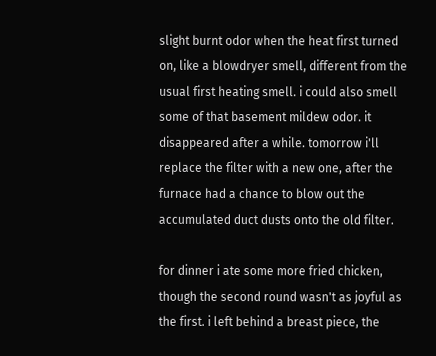slight burnt odor when the heat first turned on, like a blowdryer smell, different from the usual first heating smell. i could also smell some of that basement mildew odor. it disappeared after a while. tomorrow i'll replace the filter with a new one, after the furnace had a chance to blow out the accumulated duct dusts onto the old filter.

for dinner i ate some more fried chicken, though the second round wasn't as joyful as the first. i left behind a breast piece, the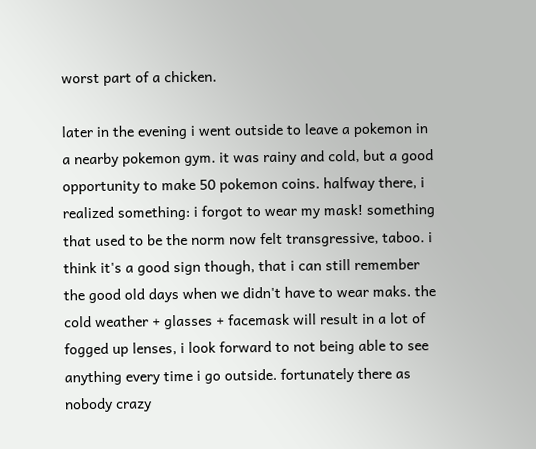worst part of a chicken.

later in the evening i went outside to leave a pokemon in a nearby pokemon gym. it was rainy and cold, but a good opportunity to make 50 pokemon coins. halfway there, i realized something: i forgot to wear my mask! something that used to be the norm now felt transgressive, taboo. i think it's a good sign though, that i can still remember the good old days when we didn't have to wear maks. the cold weather + glasses + facemask will result in a lot of fogged up lenses, i look forward to not being able to see anything every time i go outside. fortunately there as nobody crazy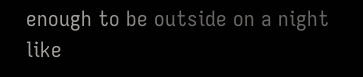enough to be outside on a night like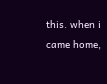this. when i came home,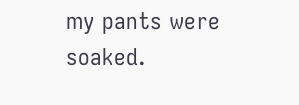my pants were soaked.